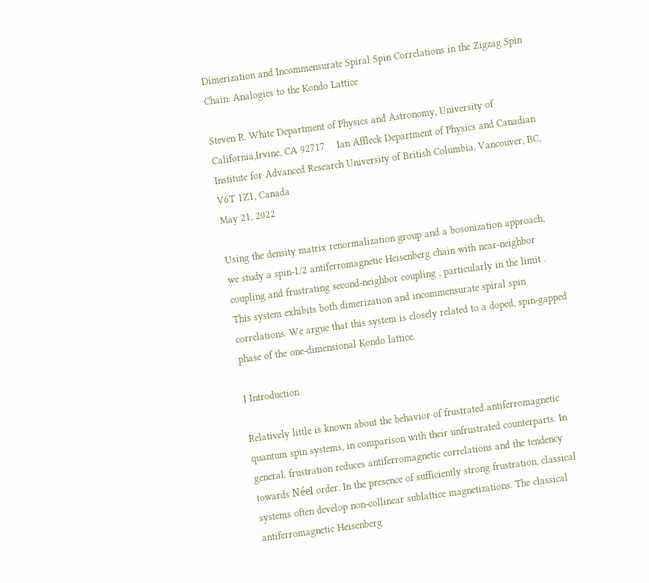Dimerization and Incommensurate Spiral Spin Correlations in the Zigzag Spin Chain: Analogies to the Kondo Lattice

Steven R. White Department of Physics and Astronomy, University of California,Irvine, CA 92717    Ian Affleck Department of Physics and Canadian Institute for Advanced Research University of British Columbia, Vancouver, BC, V6T 1Z1, Canada
May 21, 2022

Using the density matrix renormalization group and a bosonization approach, we study a spin-1/2 antiferromagnetic Heisenberg chain with near-neighbor coupling and frustrating second-neighbor coupling , particularly in the limit . This system exhibits both dimerization and incommensurate spiral spin correlations. We argue that this system is closely related to a doped, spin-gapped phase of the one-dimensional Kondo lattice.

I Introduction

Relatively little is known about the behavior of frustrated antiferromagnetic quantum spin systems, in comparison with their unfrustrated counterparts. In general, frustration reduces antiferromagnetic correlations and the tendency towards Néel order. In the presence of sufficiently strong frustration, classical systems often develop non-collinear sublattice magnetizations. The classical antiferromagnetic Heisenberg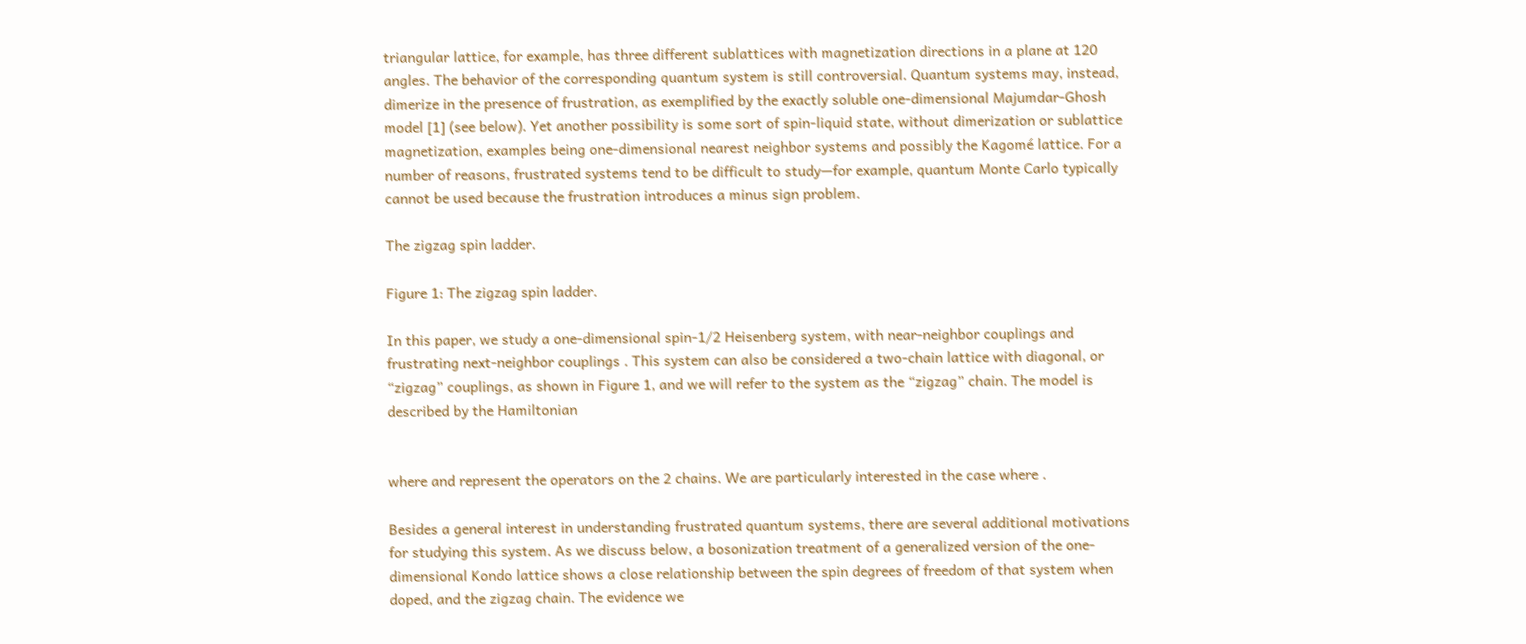triangular lattice, for example, has three different sublattices with magnetization directions in a plane at 120 angles. The behavior of the corresponding quantum system is still controversial. Quantum systems may, instead, dimerize in the presence of frustration, as exemplified by the exactly soluble one-dimensional Majumdar-Ghosh model [1] (see below). Yet another possibility is some sort of spin-liquid state, without dimerization or sublattice magnetization, examples being one-dimensional nearest neighbor systems and possibly the Kagomé lattice. For a number of reasons, frustrated systems tend to be difficult to study—for example, quantum Monte Carlo typically cannot be used because the frustration introduces a minus sign problem.

The zigzag spin ladder.

Figure 1: The zigzag spin ladder.

In this paper, we study a one-dimensional spin-1/2 Heisenberg system, with near-neighbor couplings and frustrating next-neighbor couplings . This system can also be considered a two-chain lattice with diagonal, or “zigzag” couplings, as shown in Figure 1, and we will refer to the system as the “zigzag” chain. The model is described by the Hamiltonian


where and represent the operators on the 2 chains. We are particularly interested in the case where .

Besides a general interest in understanding frustrated quantum systems, there are several additional motivations for studying this system. As we discuss below, a bosonization treatment of a generalized version of the one-dimensional Kondo lattice shows a close relationship between the spin degrees of freedom of that system when doped, and the zigzag chain. The evidence we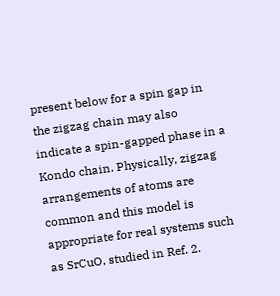present below for a spin gap in the zigzag chain may also indicate a spin-gapped phase in a Kondo chain. Physically, zigzag arrangements of atoms are common and this model is appropriate for real systems such as SrCuO, studied in Ref. 2.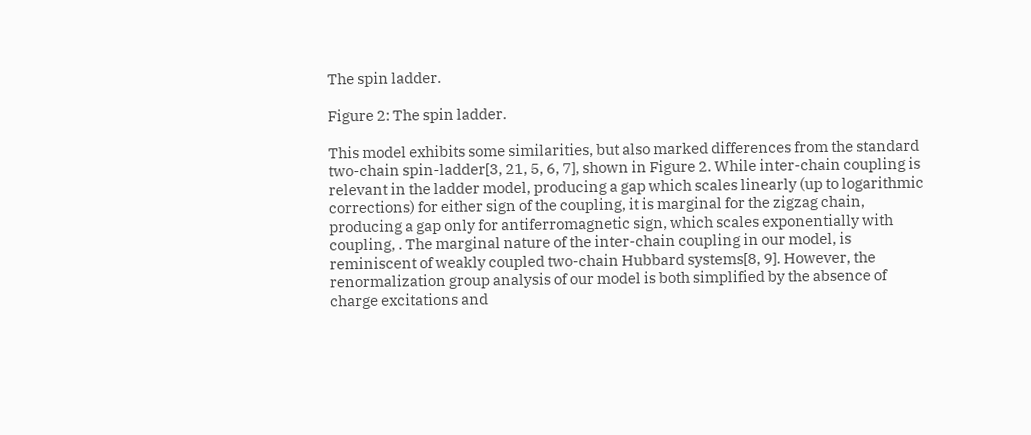The spin ladder.

Figure 2: The spin ladder.

This model exhibits some similarities, but also marked differences from the standard two-chain spin-ladder[3, 21, 5, 6, 7], shown in Figure 2. While inter-chain coupling is relevant in the ladder model, producing a gap which scales linearly (up to logarithmic corrections) for either sign of the coupling, it is marginal for the zigzag chain, producing a gap only for antiferromagnetic sign, which scales exponentially with coupling, . The marginal nature of the inter-chain coupling in our model, is reminiscent of weakly coupled two-chain Hubbard systems[8, 9]. However, the renormalization group analysis of our model is both simplified by the absence of charge excitations and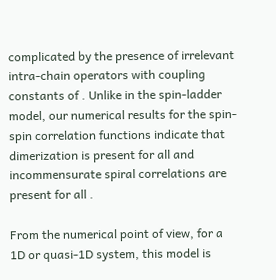complicated by the presence of irrelevant intra-chain operators with coupling constants of . Unlike in the spin-ladder model, our numerical results for the spin-spin correlation functions indicate that dimerization is present for all and incommensurate spiral correlations are present for all .

From the numerical point of view, for a 1D or quasi-1D system, this model is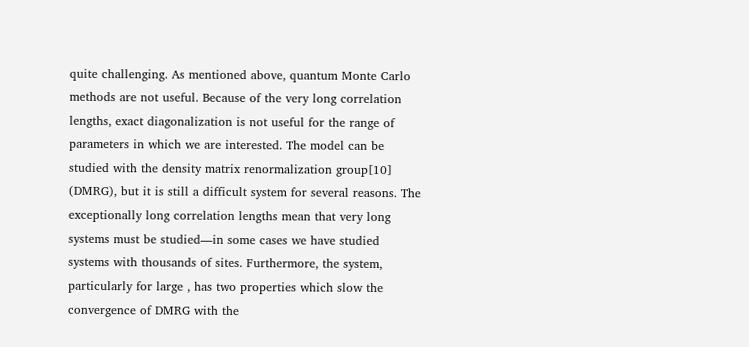quite challenging. As mentioned above, quantum Monte Carlo methods are not useful. Because of the very long correlation lengths, exact diagonalization is not useful for the range of parameters in which we are interested. The model can be studied with the density matrix renormalization group[10] (DMRG), but it is still a difficult system for several reasons. The exceptionally long correlation lengths mean that very long systems must be studied—in some cases we have studied systems with thousands of sites. Furthermore, the system, particularly for large , has two properties which slow the convergence of DMRG with the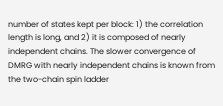number of states kept per block: 1) the correlation length is long, and 2) it is composed of nearly independent chains. The slower convergence of DMRG with nearly independent chains is known from the two-chain spin ladder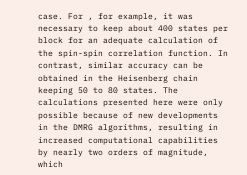case. For , for example, it was necessary to keep about 400 states per block for an adequate calculation of the spin-spin correlation function. In contrast, similar accuracy can be obtained in the Heisenberg chain keeping 50 to 80 states. The calculations presented here were only possible because of new developments in the DMRG algorithms, resulting in increased computational capabilities by nearly two orders of magnitude, which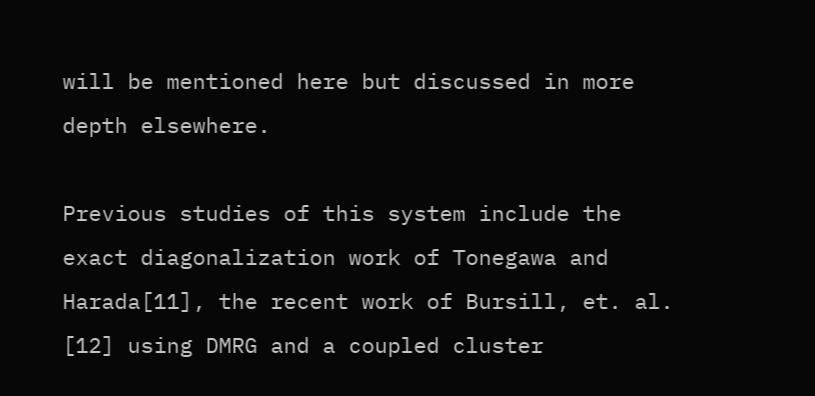will be mentioned here but discussed in more depth elsewhere.

Previous studies of this system include the exact diagonalization work of Tonegawa and Harada[11], the recent work of Bursill, et. al. [12] using DMRG and a coupled cluster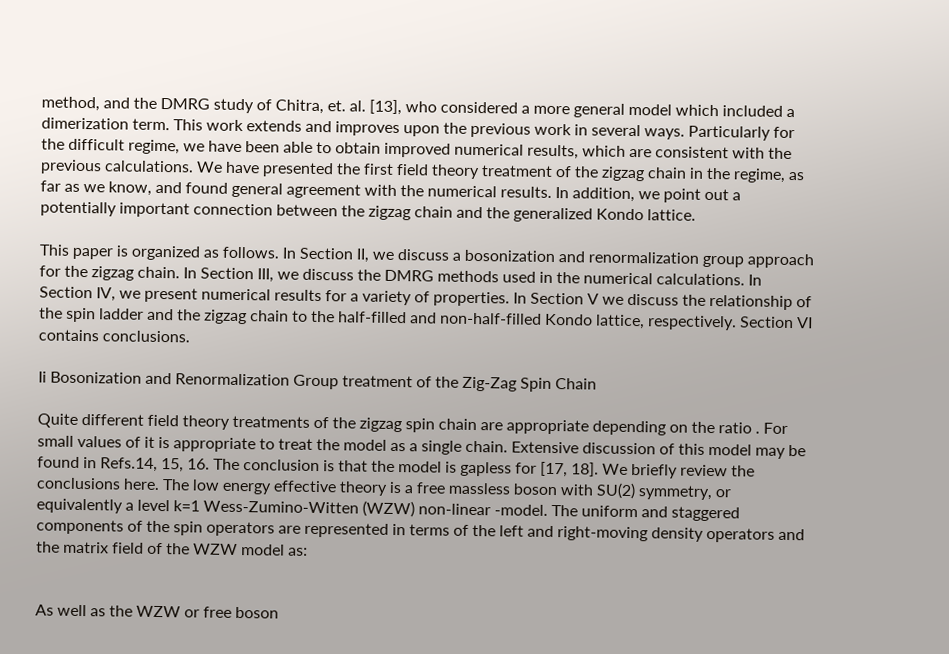method, and the DMRG study of Chitra, et. al. [13], who considered a more general model which included a dimerization term. This work extends and improves upon the previous work in several ways. Particularly for the difficult regime, we have been able to obtain improved numerical results, which are consistent with the previous calculations. We have presented the first field theory treatment of the zigzag chain in the regime, as far as we know, and found general agreement with the numerical results. In addition, we point out a potentially important connection between the zigzag chain and the generalized Kondo lattice.

This paper is organized as follows. In Section II, we discuss a bosonization and renormalization group approach for the zigzag chain. In Section III, we discuss the DMRG methods used in the numerical calculations. In Section IV, we present numerical results for a variety of properties. In Section V we discuss the relationship of the spin ladder and the zigzag chain to the half-filled and non-half-filled Kondo lattice, respectively. Section VI contains conclusions.

Ii Bosonization and Renormalization Group treatment of the Zig-Zag Spin Chain

Quite different field theory treatments of the zigzag spin chain are appropriate depending on the ratio . For small values of it is appropriate to treat the model as a single chain. Extensive discussion of this model may be found in Refs.14, 15, 16. The conclusion is that the model is gapless for [17, 18]. We briefly review the conclusions here. The low energy effective theory is a free massless boson with SU(2) symmetry, or equivalently a level k=1 Wess-Zumino-Witten (WZW) non-linear -model. The uniform and staggered components of the spin operators are represented in terms of the left and right-moving density operators and the matrix field of the WZW model as:


As well as the WZW or free boson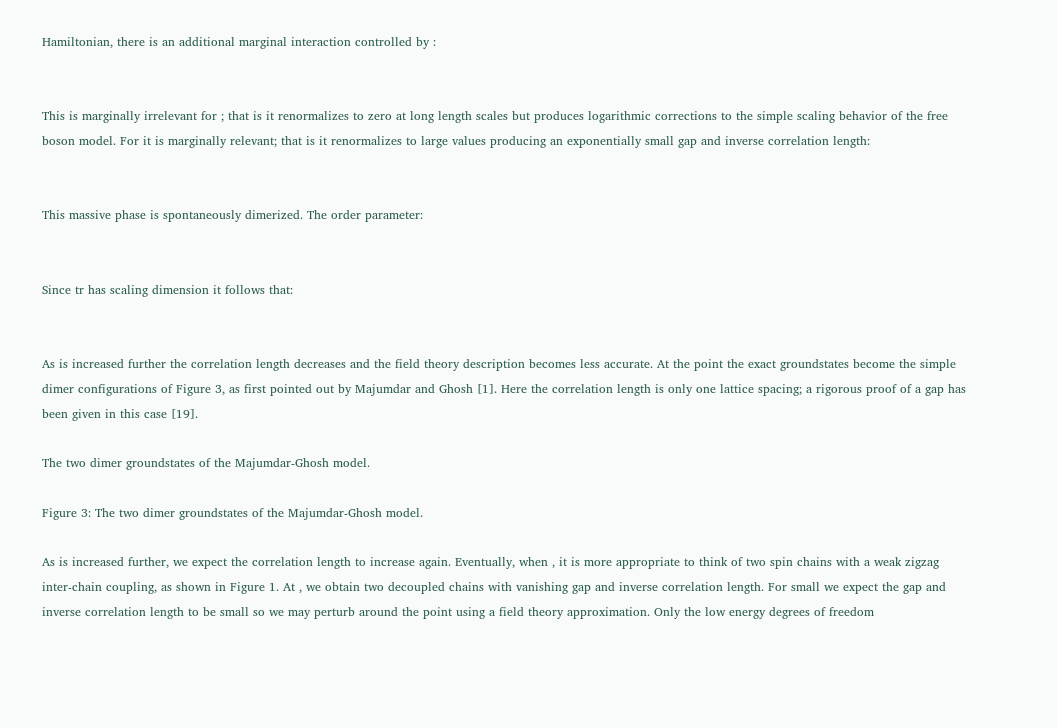Hamiltonian, there is an additional marginal interaction controlled by :


This is marginally irrelevant for ; that is it renormalizes to zero at long length scales but produces logarithmic corrections to the simple scaling behavior of the free boson model. For it is marginally relevant; that is it renormalizes to large values producing an exponentially small gap and inverse correlation length:


This massive phase is spontaneously dimerized. The order parameter:


Since tr has scaling dimension it follows that:


As is increased further the correlation length decreases and the field theory description becomes less accurate. At the point the exact groundstates become the simple dimer configurations of Figure 3, as first pointed out by Majumdar and Ghosh [1]. Here the correlation length is only one lattice spacing; a rigorous proof of a gap has been given in this case [19].

The two dimer groundstates of the Majumdar-Ghosh model.

Figure 3: The two dimer groundstates of the Majumdar-Ghosh model.

As is increased further, we expect the correlation length to increase again. Eventually, when , it is more appropriate to think of two spin chains with a weak zigzag inter-chain coupling, as shown in Figure 1. At , we obtain two decoupled chains with vanishing gap and inverse correlation length. For small we expect the gap and inverse correlation length to be small so we may perturb around the point using a field theory approximation. Only the low energy degrees of freedom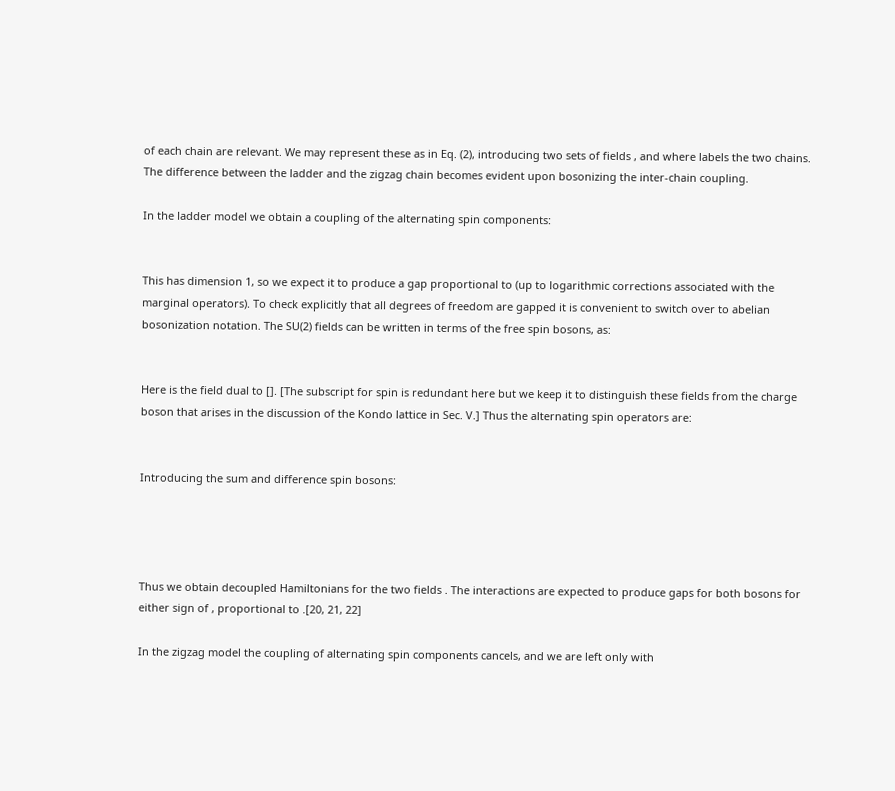of each chain are relevant. We may represent these as in Eq. (2), introducing two sets of fields , and where labels the two chains. The difference between the ladder and the zigzag chain becomes evident upon bosonizing the inter-chain coupling.

In the ladder model we obtain a coupling of the alternating spin components:


This has dimension 1, so we expect it to produce a gap proportional to (up to logarithmic corrections associated with the marginal operators). To check explicitly that all degrees of freedom are gapped it is convenient to switch over to abelian bosonization notation. The SU(2) fields can be written in terms of the free spin bosons, as:


Here is the field dual to []. [The subscript for spin is redundant here but we keep it to distinguish these fields from the charge boson that arises in the discussion of the Kondo lattice in Sec. V.] Thus the alternating spin operators are:


Introducing the sum and difference spin bosons:




Thus we obtain decoupled Hamiltonians for the two fields . The interactions are expected to produce gaps for both bosons for either sign of , proportional to .[20, 21, 22]

In the zigzag model the coupling of alternating spin components cancels, and we are left only with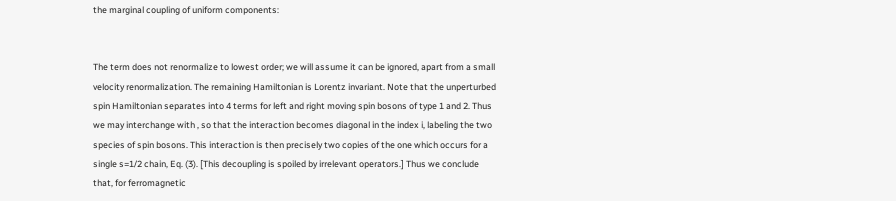the marginal coupling of uniform components:


The term does not renormalize to lowest order; we will assume it can be ignored, apart from a small velocity renormalization. The remaining Hamiltonian is Lorentz invariant. Note that the unperturbed spin Hamiltonian separates into 4 terms for left and right moving spin bosons of type 1 and 2. Thus we may interchange with , so that the interaction becomes diagonal in the index i, labeling the two species of spin bosons. This interaction is then precisely two copies of the one which occurs for a single s=1/2 chain, Eq. (3). [This decoupling is spoiled by irrelevant operators.] Thus we conclude that, for ferromagnetic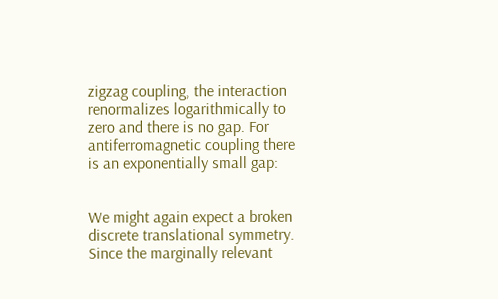zigzag coupling, the interaction renormalizes logarithmically to zero and there is no gap. For antiferromagnetic coupling there is an exponentially small gap:


We might again expect a broken discrete translational symmetry. Since the marginally relevant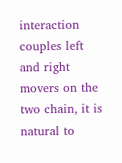interaction couples left and right movers on the two chain, it is natural to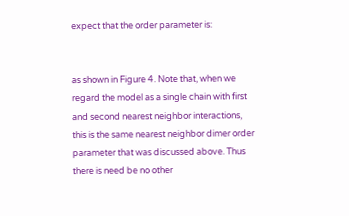expect that the order parameter is:


as shown in Figure 4. Note that, when we regard the model as a single chain with first and second nearest neighbor interactions, this is the same nearest neighbor dimer order parameter that was discussed above. Thus there is need be no other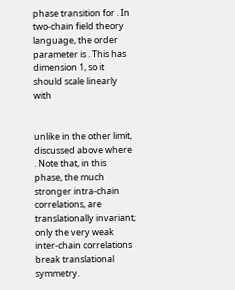phase transition for . In two-chain field theory language, the order parameter is . This has dimension 1, so it should scale linearly with


unlike in the other limit, discussed above where . Note that, in this phase, the much stronger intra-chain correlations, are translationally invariant; only the very weak inter-chain correlations break translational symmetry.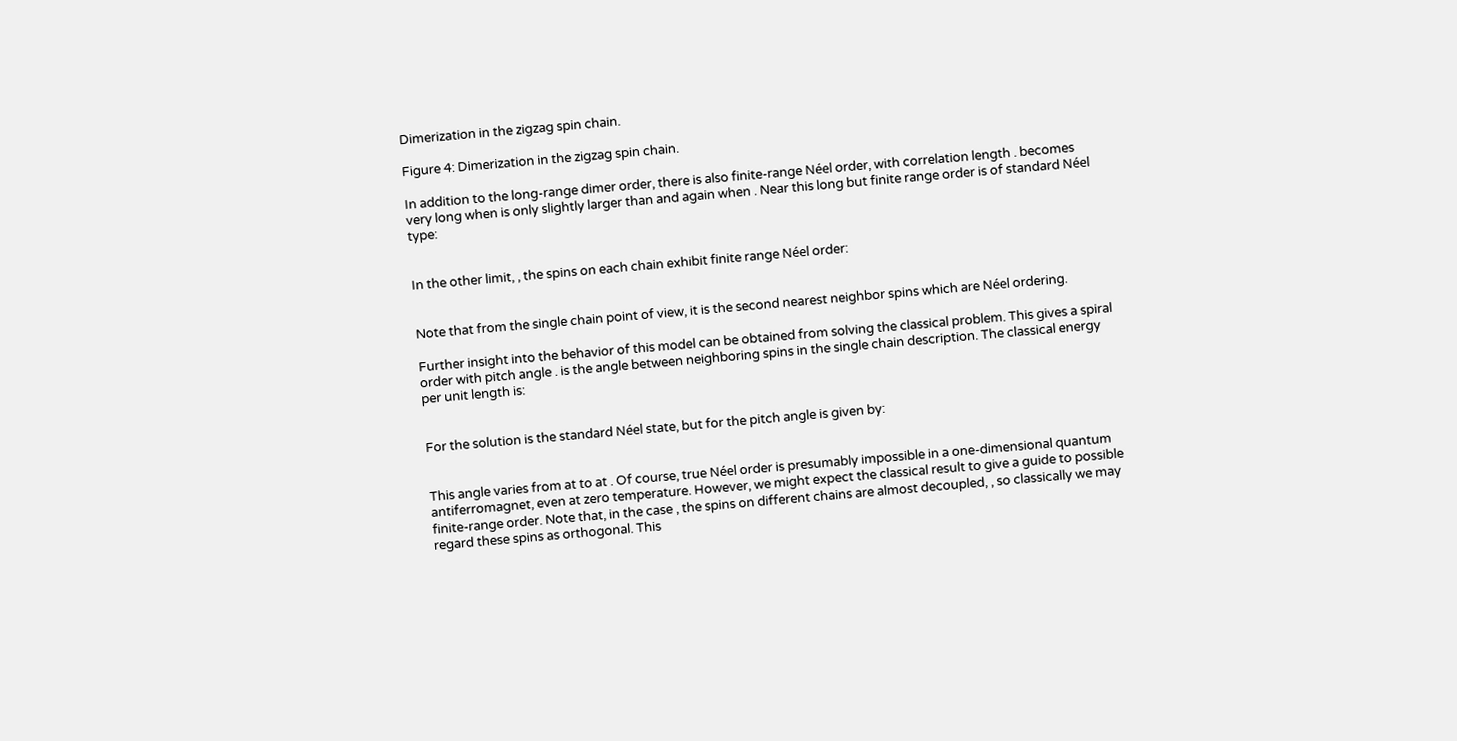Dimerization in the zigzag spin chain.

Figure 4: Dimerization in the zigzag spin chain.

In addition to the long-range dimer order, there is also finite-range Néel order, with correlation length . becomes very long when is only slightly larger than and again when . Near this long but finite range order is of standard Néel type:


In the other limit, , the spins on each chain exhibit finite range Néel order:


Note that from the single chain point of view, it is the second nearest neighbor spins which are Néel ordering.

Further insight into the behavior of this model can be obtained from solving the classical problem. This gives a spiral order with pitch angle . is the angle between neighboring spins in the single chain description. The classical energy per unit length is:


For the solution is the standard Néel state, but for the pitch angle is given by:


This angle varies from at to at . Of course, true Néel order is presumably impossible in a one-dimensional quantum antiferromagnet, even at zero temperature. However, we might expect the classical result to give a guide to possible finite-range order. Note that, in the case , the spins on different chains are almost decoupled, , so classically we may regard these spins as orthogonal. This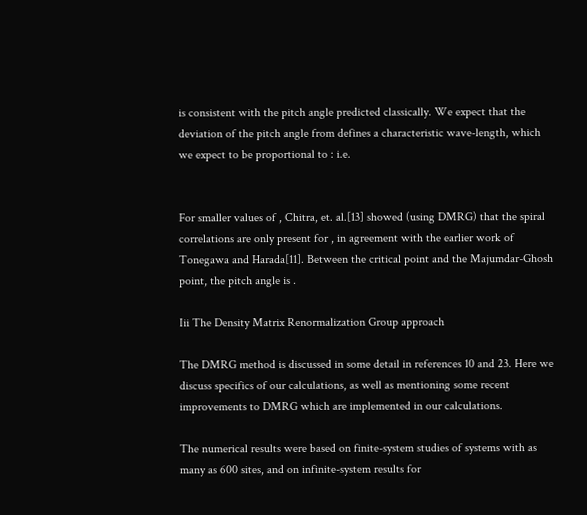is consistent with the pitch angle predicted classically. We expect that the deviation of the pitch angle from defines a characteristic wave-length, which we expect to be proportional to : i.e.


For smaller values of , Chitra, et. al.[13] showed (using DMRG) that the spiral correlations are only present for , in agreement with the earlier work of Tonegawa and Harada[11]. Between the critical point and the Majumdar-Ghosh point, the pitch angle is .

Iii The Density Matrix Renormalization Group approach

The DMRG method is discussed in some detail in references 10 and 23. Here we discuss specifics of our calculations, as well as mentioning some recent improvements to DMRG which are implemented in our calculations.

The numerical results were based on finite-system studies of systems with as many as 600 sites, and on infinite-system results for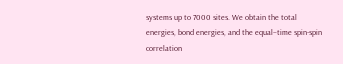systems up to 7000 sites. We obtain the total energies, bond energies, and the equal–time spin-spin correlation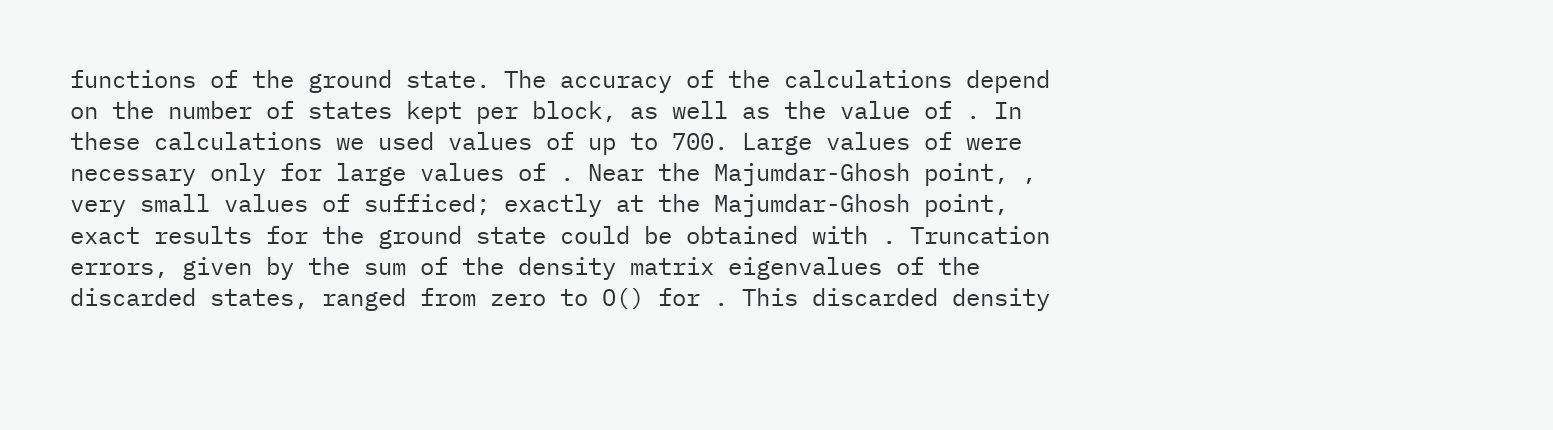functions of the ground state. The accuracy of the calculations depend on the number of states kept per block, as well as the value of . In these calculations we used values of up to 700. Large values of were necessary only for large values of . Near the Majumdar-Ghosh point, , very small values of sufficed; exactly at the Majumdar-Ghosh point, exact results for the ground state could be obtained with . Truncation errors, given by the sum of the density matrix eigenvalues of the discarded states, ranged from zero to O() for . This discarded density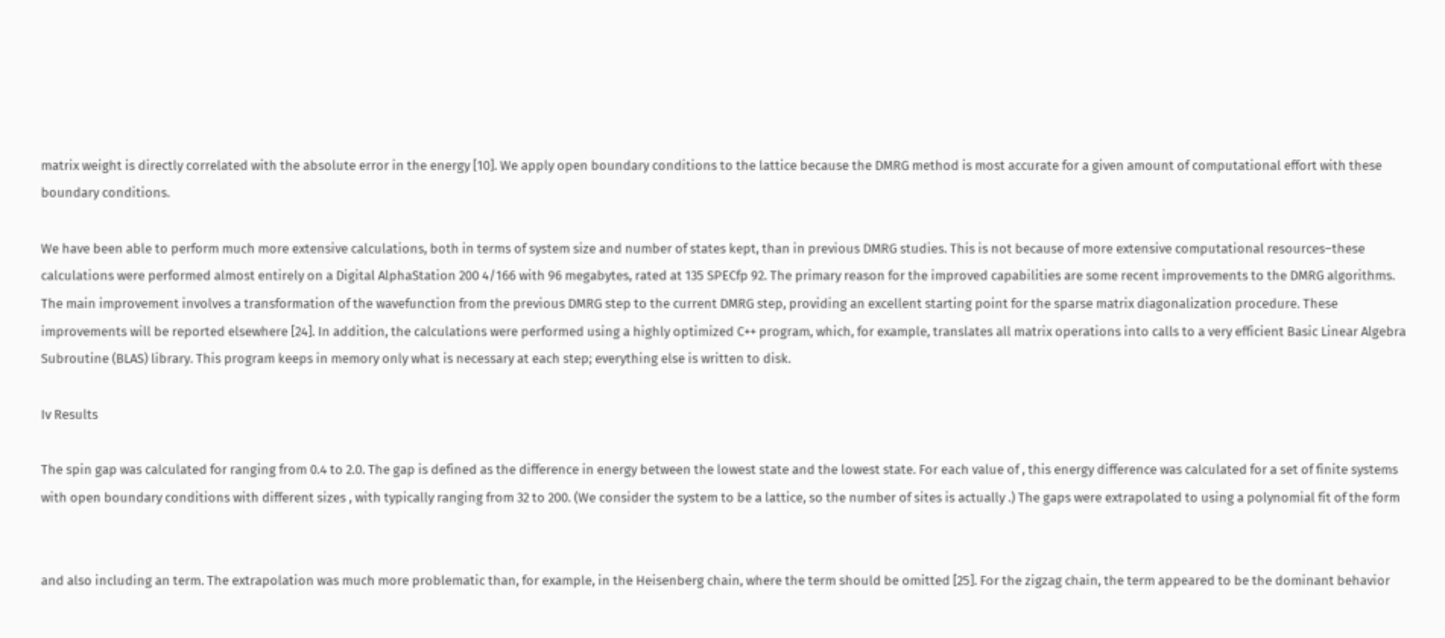matrix weight is directly correlated with the absolute error in the energy [10]. We apply open boundary conditions to the lattice because the DMRG method is most accurate for a given amount of computational effort with these boundary conditions.

We have been able to perform much more extensive calculations, both in terms of system size and number of states kept, than in previous DMRG studies. This is not because of more extensive computational resources–these calculations were performed almost entirely on a Digital AlphaStation 200 4/166 with 96 megabytes, rated at 135 SPECfp 92. The primary reason for the improved capabilities are some recent improvements to the DMRG algorithms. The main improvement involves a transformation of the wavefunction from the previous DMRG step to the current DMRG step, providing an excellent starting point for the sparse matrix diagonalization procedure. These improvements will be reported elsewhere [24]. In addition, the calculations were performed using a highly optimized C++ program, which, for example, translates all matrix operations into calls to a very efficient Basic Linear Algebra Subroutine (BLAS) library. This program keeps in memory only what is necessary at each step; everything else is written to disk.

Iv Results

The spin gap was calculated for ranging from 0.4 to 2.0. The gap is defined as the difference in energy between the lowest state and the lowest state. For each value of , this energy difference was calculated for a set of finite systems with open boundary conditions with different sizes , with typically ranging from 32 to 200. (We consider the system to be a lattice, so the number of sites is actually .) The gaps were extrapolated to using a polynomial fit of the form


and also including an term. The extrapolation was much more problematic than, for example, in the Heisenberg chain, where the term should be omitted [25]. For the zigzag chain, the term appeared to be the dominant behavior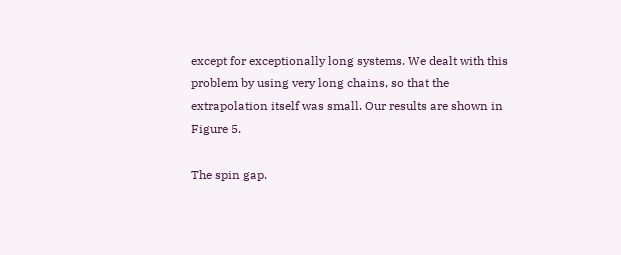except for exceptionally long systems. We dealt with this problem by using very long chains, so that the extrapolation itself was small. Our results are shown in Figure 5.

The spin gap.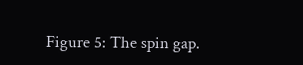Figure 5: The spin gap.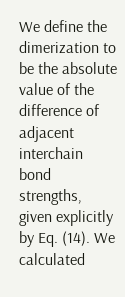We define the dimerization to be the absolute value of the difference of adjacent interchain bond strengths, given explicitly by Eq. (14). We calculated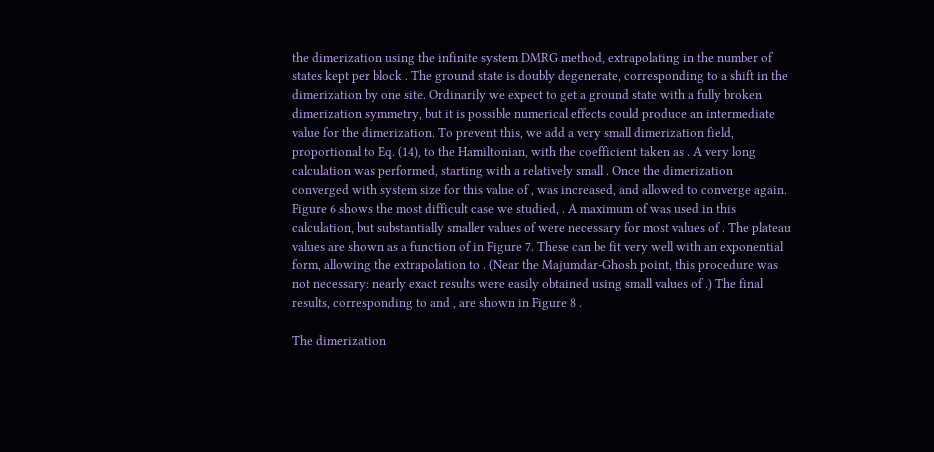the dimerization using the infinite system DMRG method, extrapolating in the number of states kept per block . The ground state is doubly degenerate, corresponding to a shift in the dimerization by one site. Ordinarily we expect to get a ground state with a fully broken dimerization symmetry, but it is possible numerical effects could produce an intermediate value for the dimerization. To prevent this, we add a very small dimerization field, proportional to Eq. (14), to the Hamiltonian, with the coefficient taken as . A very long calculation was performed, starting with a relatively small . Once the dimerization converged with system size for this value of , was increased, and allowed to converge again. Figure 6 shows the most difficult case we studied, . A maximum of was used in this calculation, but substantially smaller values of were necessary for most values of . The plateau values are shown as a function of in Figure 7. These can be fit very well with an exponential form, allowing the extrapolation to . (Near the Majumdar-Ghosh point, this procedure was not necessary: nearly exact results were easily obtained using small values of .) The final results, corresponding to and , are shown in Figure 8 .

The dimerization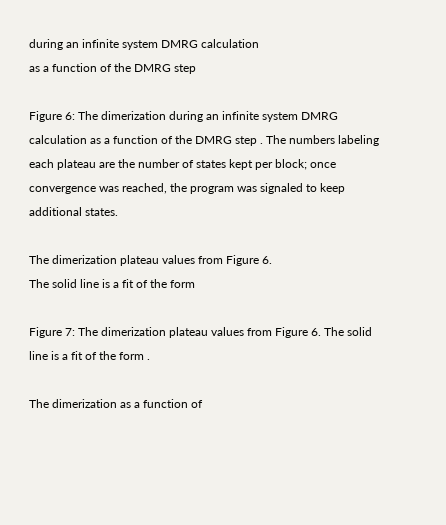during an infinite system DMRG calculation
as a function of the DMRG step

Figure 6: The dimerization during an infinite system DMRG calculation as a function of the DMRG step . The numbers labeling each plateau are the number of states kept per block; once convergence was reached, the program was signaled to keep additional states.

The dimerization plateau values from Figure 6.
The solid line is a fit of the form

Figure 7: The dimerization plateau values from Figure 6. The solid line is a fit of the form .

The dimerization as a function of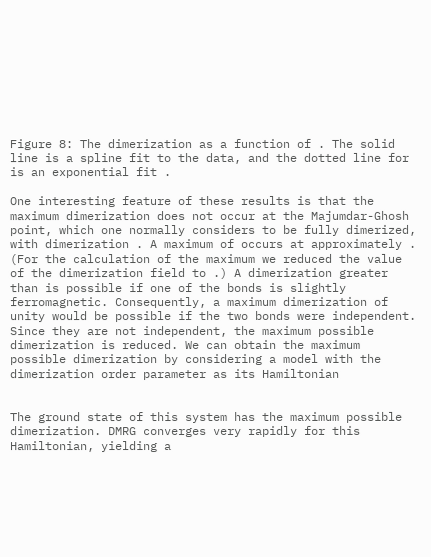Figure 8: The dimerization as a function of . The solid line is a spline fit to the data, and the dotted line for is an exponential fit .

One interesting feature of these results is that the maximum dimerization does not occur at the Majumdar-Ghosh point, which one normally considers to be fully dimerized, with dimerization . A maximum of occurs at approximately . (For the calculation of the maximum we reduced the value of the dimerization field to .) A dimerization greater than is possible if one of the bonds is slightly ferromagnetic. Consequently, a maximum dimerization of unity would be possible if the two bonds were independent. Since they are not independent, the maximum possible dimerization is reduced. We can obtain the maximum possible dimerization by considering a model with the dimerization order parameter as its Hamiltonian


The ground state of this system has the maximum possible dimerization. DMRG converges very rapidly for this Hamiltonian, yielding a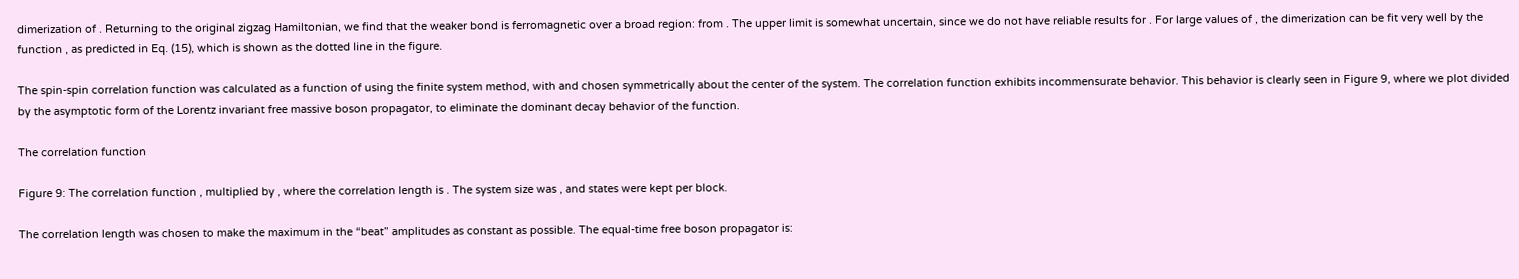dimerization of . Returning to the original zigzag Hamiltonian, we find that the weaker bond is ferromagnetic over a broad region: from . The upper limit is somewhat uncertain, since we do not have reliable results for . For large values of , the dimerization can be fit very well by the function , as predicted in Eq. (15), which is shown as the dotted line in the figure.

The spin-spin correlation function was calculated as a function of using the finite system method, with and chosen symmetrically about the center of the system. The correlation function exhibits incommensurate behavior. This behavior is clearly seen in Figure 9, where we plot divided by the asymptotic form of the Lorentz invariant free massive boson propagator, to eliminate the dominant decay behavior of the function.

The correlation function

Figure 9: The correlation function , multiplied by , where the correlation length is . The system size was , and states were kept per block.

The correlation length was chosen to make the maximum in the “beat” amplitudes as constant as possible. The equal-time free boson propagator is: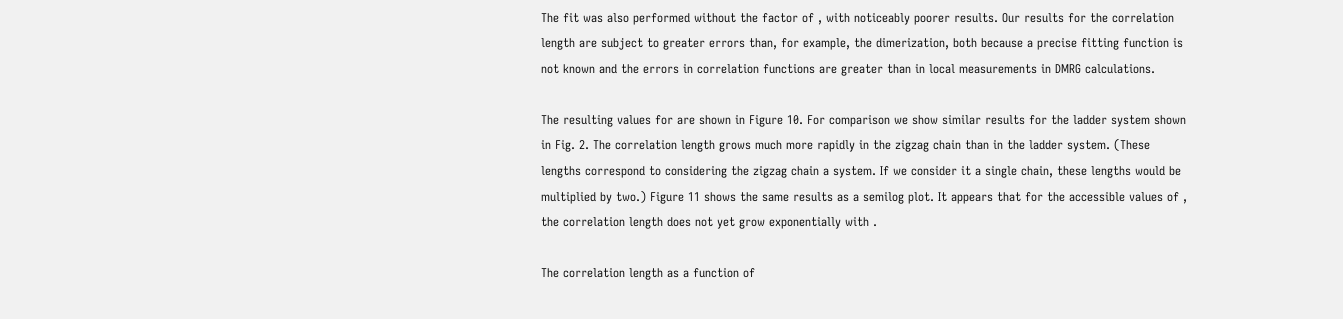The fit was also performed without the factor of , with noticeably poorer results. Our results for the correlation length are subject to greater errors than, for example, the dimerization, both because a precise fitting function is not known and the errors in correlation functions are greater than in local measurements in DMRG calculations.

The resulting values for are shown in Figure 10. For comparison we show similar results for the ladder system shown in Fig. 2. The correlation length grows much more rapidly in the zigzag chain than in the ladder system. (These lengths correspond to considering the zigzag chain a system. If we consider it a single chain, these lengths would be multiplied by two.) Figure 11 shows the same results as a semilog plot. It appears that for the accessible values of , the correlation length does not yet grow exponentially with .

The correlation length as a function of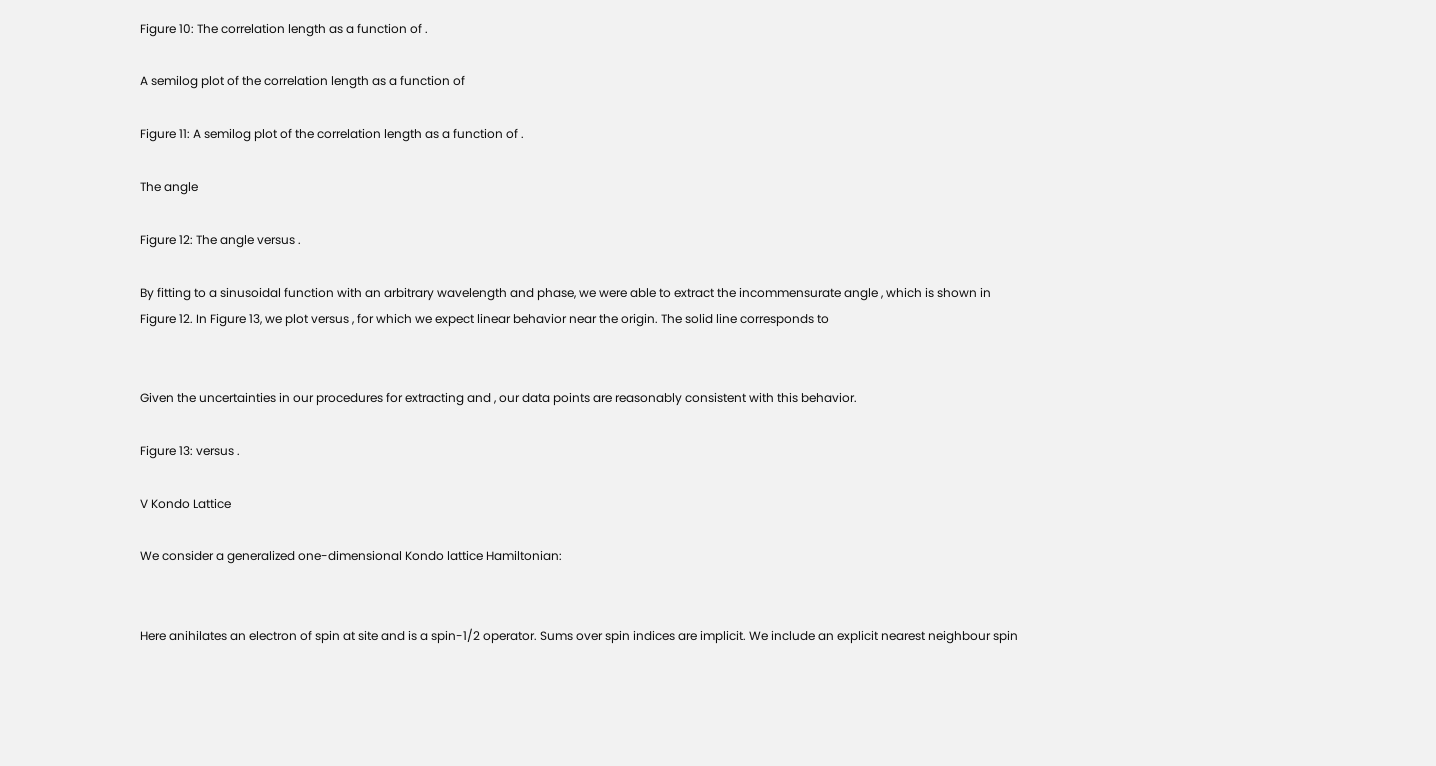Figure 10: The correlation length as a function of .

A semilog plot of the correlation length as a function of

Figure 11: A semilog plot of the correlation length as a function of .

The angle

Figure 12: The angle versus .

By fitting to a sinusoidal function with an arbitrary wavelength and phase, we were able to extract the incommensurate angle , which is shown in Figure 12. In Figure 13, we plot versus , for which we expect linear behavior near the origin. The solid line corresponds to


Given the uncertainties in our procedures for extracting and , our data points are reasonably consistent with this behavior.

Figure 13: versus .

V Kondo Lattice

We consider a generalized one-dimensional Kondo lattice Hamiltonian:


Here anihilates an electron of spin at site and is a spin-1/2 operator. Sums over spin indices are implicit. We include an explicit nearest neighbour spin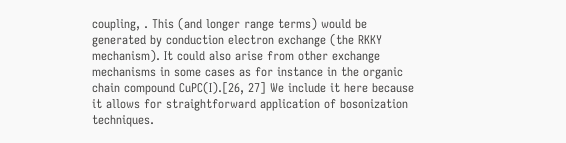coupling, . This (and longer range terms) would be generated by conduction electron exchange (the RKKY mechanism). It could also arise from other exchange mechanisms in some cases as for instance in the organic chain compound CuPC(I).[26, 27] We include it here because it allows for straightforward application of bosonization techniques.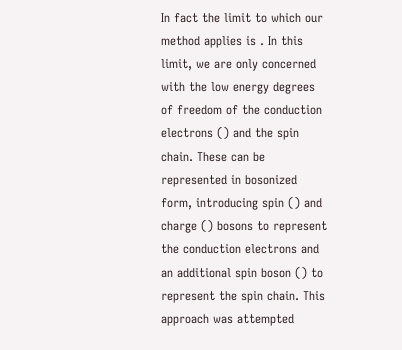In fact the limit to which our method applies is . In this limit, we are only concerned with the low energy degrees of freedom of the conduction electrons () and the spin chain. These can be represented in bosonized form, introducing spin () and charge () bosons to represent the conduction electrons and an additional spin boson () to represent the spin chain. This approach was attempted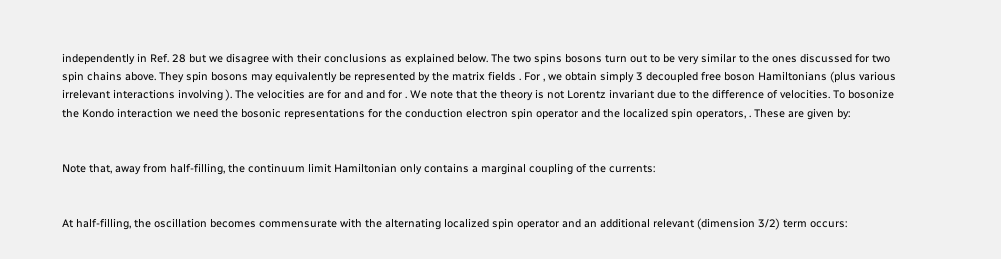independently in Ref. 28 but we disagree with their conclusions as explained below. The two spins bosons turn out to be very similar to the ones discussed for two spin chains above. They spin bosons may equivalently be represented by the matrix fields . For , we obtain simply 3 decoupled free boson Hamiltonians (plus various irrelevant interactions involving ). The velocities are for and and for . We note that the theory is not Lorentz invariant due to the difference of velocities. To bosonize the Kondo interaction we need the bosonic representations for the conduction electron spin operator and the localized spin operators, . These are given by:


Note that, away from half-filling, the continuum limit Hamiltonian only contains a marginal coupling of the currents:


At half-filling, the oscillation becomes commensurate with the alternating localized spin operator and an additional relevant (dimension 3/2) term occurs: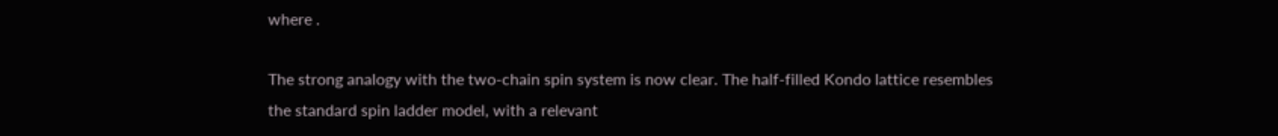where .

The strong analogy with the two-chain spin system is now clear. The half-filled Kondo lattice resembles the standard spin ladder model, with a relevant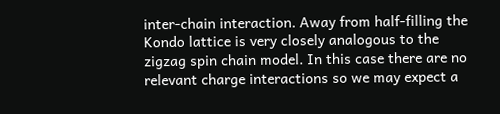inter-chain interaction. Away from half-filling the Kondo lattice is very closely analogous to the zigzag spin chain model. In this case there are no relevant charge interactions so we may expect a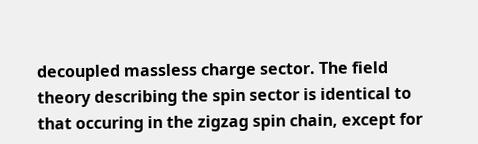decoupled massless charge sector. The field theory describing the spin sector is identical to that occuring in the zigzag spin chain, except for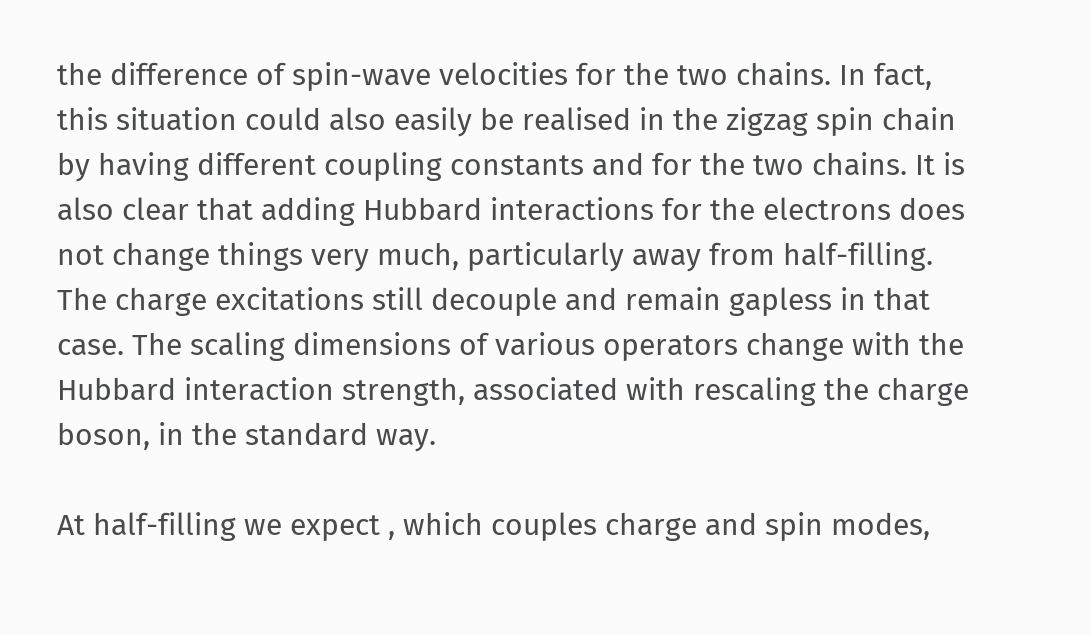the difference of spin-wave velocities for the two chains. In fact, this situation could also easily be realised in the zigzag spin chain by having different coupling constants and for the two chains. It is also clear that adding Hubbard interactions for the electrons does not change things very much, particularly away from half-filling. The charge excitations still decouple and remain gapless in that case. The scaling dimensions of various operators change with the Hubbard interaction strength, associated with rescaling the charge boson, in the standard way.

At half-filling we expect , which couples charge and spin modes,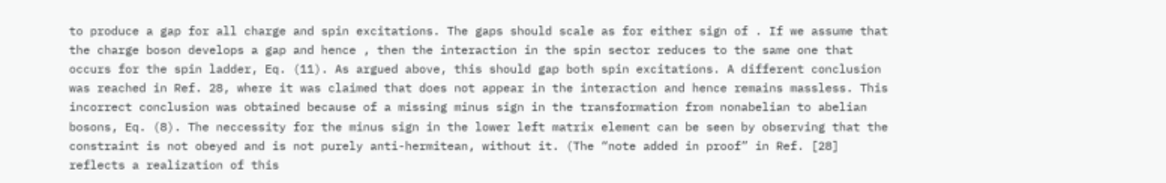to produce a gap for all charge and spin excitations. The gaps should scale as for either sign of . If we assume that the charge boson develops a gap and hence , then the interaction in the spin sector reduces to the same one that occurs for the spin ladder, Eq. (11). As argued above, this should gap both spin excitations. A different conclusion was reached in Ref. 28, where it was claimed that does not appear in the interaction and hence remains massless. This incorrect conclusion was obtained because of a missing minus sign in the transformation from nonabelian to abelian bosons, Eq. (8). The neccessity for the minus sign in the lower left matrix element can be seen by observing that the constraint is not obeyed and is not purely anti-hermitean, without it. (The “note added in proof” in Ref. [28] reflects a realization of this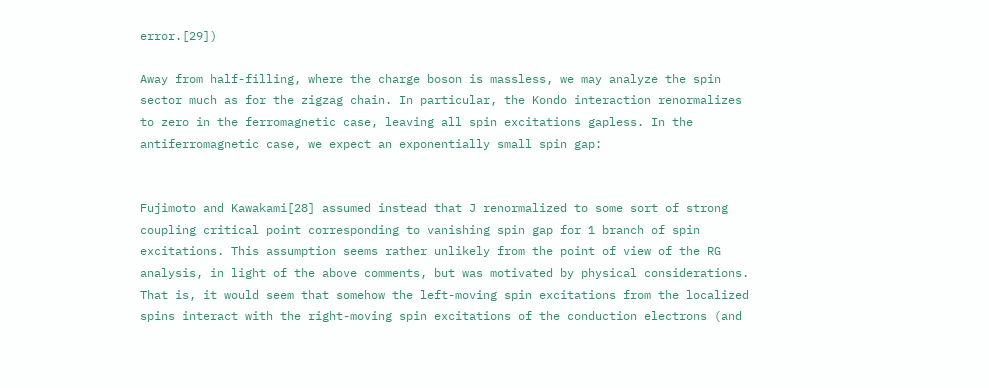error.[29])

Away from half-filling, where the charge boson is massless, we may analyze the spin sector much as for the zigzag chain. In particular, the Kondo interaction renormalizes to zero in the ferromagnetic case, leaving all spin excitations gapless. In the antiferromagnetic case, we expect an exponentially small spin gap:


Fujimoto and Kawakami[28] assumed instead that J renormalized to some sort of strong coupling critical point corresponding to vanishing spin gap for 1 branch of spin excitations. This assumption seems rather unlikely from the point of view of the RG analysis, in light of the above comments, but was motivated by physical considerations. That is, it would seem that somehow the left-moving spin excitations from the localized spins interact with the right-moving spin excitations of the conduction electrons (and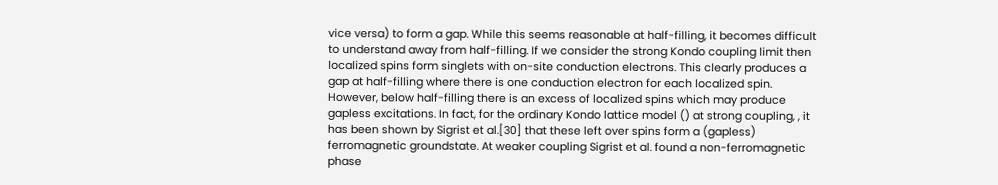vice versa) to form a gap. While this seems reasonable at half-filling, it becomes difficult to understand away from half-filling. If we consider the strong Kondo coupling limit then localized spins form singlets with on-site conduction electrons. This clearly produces a gap at half-filling where there is one conduction electron for each localized spin. However, below half-filling there is an excess of localized spins which may produce gapless excitations. In fact, for the ordinary Kondo lattice model () at strong coupling, , it has been shown by Sigrist et al.[30] that these left over spins form a (gapless) ferromagnetic groundstate. At weaker coupling Sigrist et al. found a non-ferromagnetic phase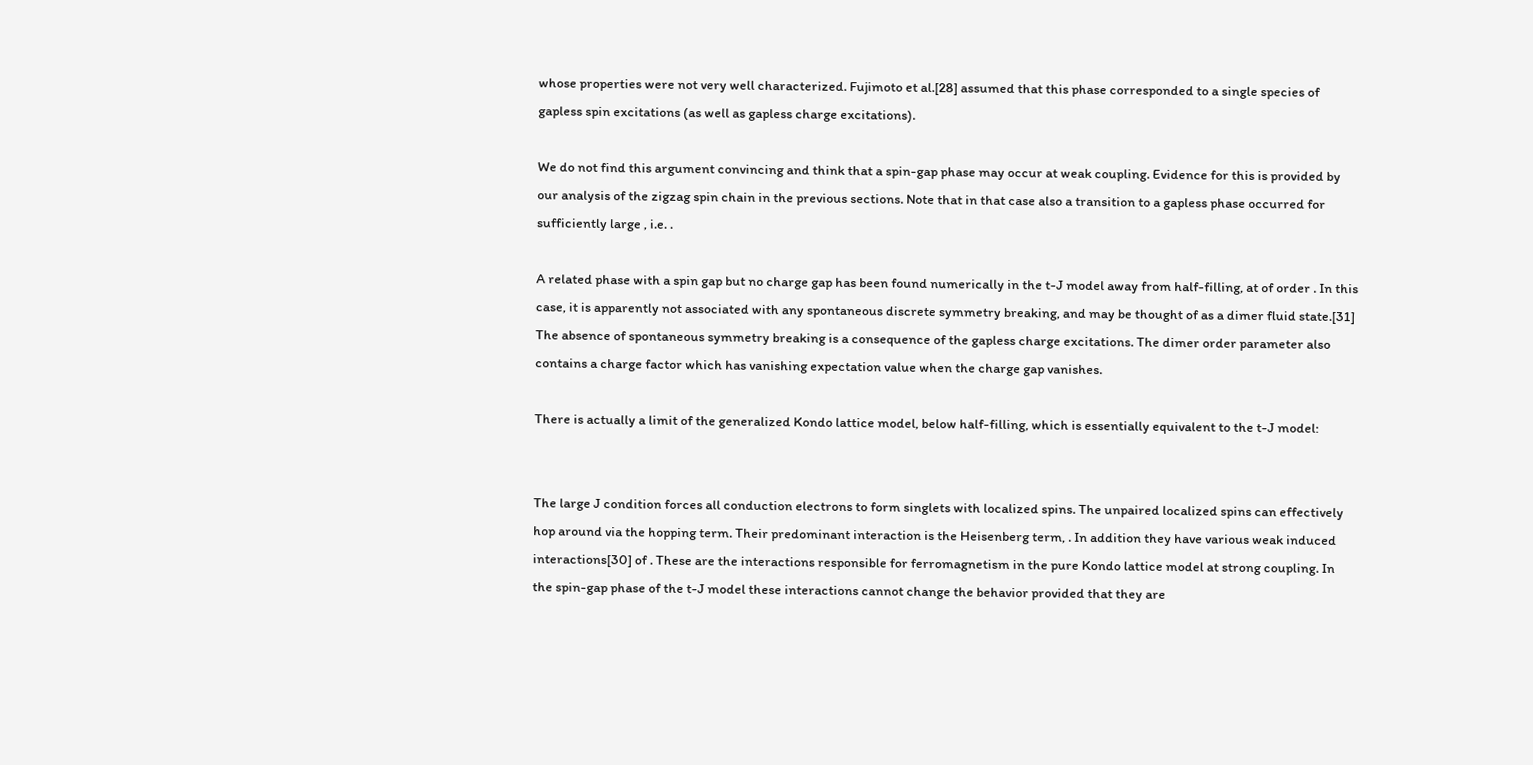whose properties were not very well characterized. Fujimoto et al.[28] assumed that this phase corresponded to a single species of gapless spin excitations (as well as gapless charge excitations).

We do not find this argument convincing and think that a spin-gap phase may occur at weak coupling. Evidence for this is provided by our analysis of the zigzag spin chain in the previous sections. Note that in that case also a transition to a gapless phase occurred for sufficiently large , i.e. .

A related phase with a spin gap but no charge gap has been found numerically in the t-J model away from half-filling, at of order . In this case, it is apparently not associated with any spontaneous discrete symmetry breaking, and may be thought of as a dimer fluid state.[31] The absence of spontaneous symmetry breaking is a consequence of the gapless charge excitations. The dimer order parameter also contains a charge factor which has vanishing expectation value when the charge gap vanishes.

There is actually a limit of the generalized Kondo lattice model, below half-filling, which is essentially equivalent to the t-J model:


The large J condition forces all conduction electrons to form singlets with localized spins. The unpaired localized spins can effectively hop around via the hopping term. Their predominant interaction is the Heisenberg term, . In addition they have various weak induced interactions[30] of . These are the interactions responsible for ferromagnetism in the pure Kondo lattice model at strong coupling. In the spin-gap phase of the t-J model these interactions cannot change the behavior provided that they are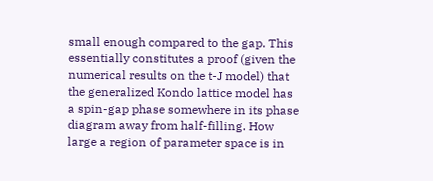small enough compared to the gap. This essentially constitutes a proof (given the numerical results on the t-J model) that the generalized Kondo lattice model has a spin-gap phase somewhere in its phase diagram away from half-filling. How large a region of parameter space is in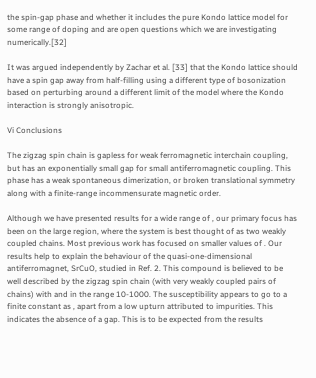the spin-gap phase and whether it includes the pure Kondo lattice model for some range of doping and are open questions which we are investigating numerically.[32]

It was argued independently by Zachar et al. [33] that the Kondo lattice should have a spin gap away from half-filling using a different type of bosonization based on perturbing around a different limit of the model where the Kondo interaction is strongly anisotropic.

Vi Conclusions

The zigzag spin chain is gapless for weak ferromagnetic interchain coupling, but has an exponentially small gap for small antiferromagnetic coupling. This phase has a weak spontaneous dimerization, or broken translational symmetry along with a finite-range incommensurate magnetic order.

Although we have presented results for a wide range of , our primary focus has been on the large region, where the system is best thought of as two weakly coupled chains. Most previous work has focused on smaller values of . Our results help to explain the behaviour of the quasi-one-dimensional antiferromagnet, SrCuO, studied in Ref. 2. This compound is believed to be well described by the zigzag spin chain (with very weakly coupled pairs of chains) with and in the range 10-1000. The susceptibility appears to go to a finite constant as , apart from a low upturn attributed to impurities. This indicates the absence of a gap. This is to be expected from the results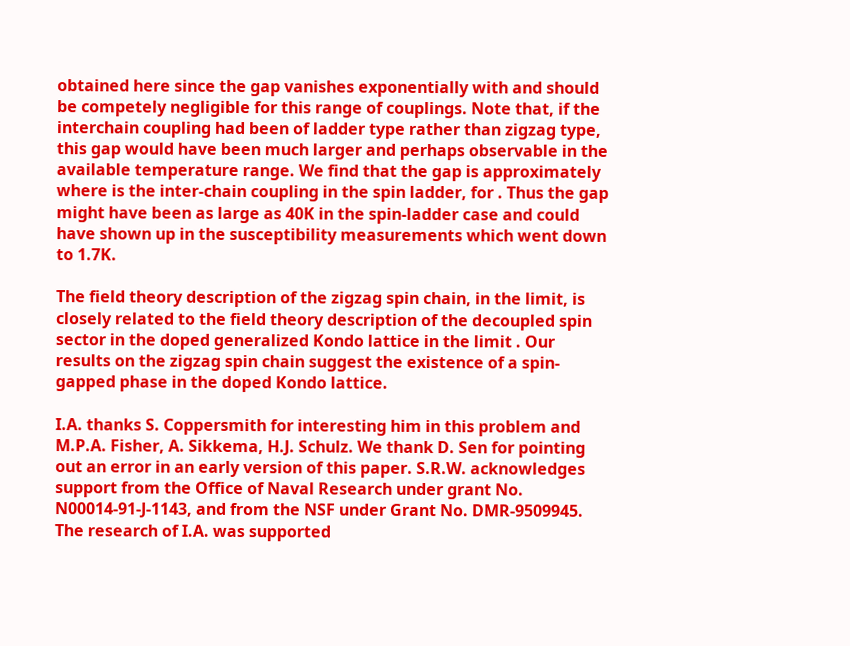obtained here since the gap vanishes exponentially with and should be competely negligible for this range of couplings. Note that, if the interchain coupling had been of ladder type rather than zigzag type, this gap would have been much larger and perhaps observable in the available temperature range. We find that the gap is approximately where is the inter-chain coupling in the spin ladder, for . Thus the gap might have been as large as 40K in the spin-ladder case and could have shown up in the susceptibility measurements which went down to 1.7K.

The field theory description of the zigzag spin chain, in the limit, is closely related to the field theory description of the decoupled spin sector in the doped generalized Kondo lattice in the limit . Our results on the zigzag spin chain suggest the existence of a spin-gapped phase in the doped Kondo lattice.

I.A. thanks S. Coppersmith for interesting him in this problem and M.P.A. Fisher, A. Sikkema, H.J. Schulz. We thank D. Sen for pointing out an error in an early version of this paper. S.R.W. acknowledges support from the Office of Naval Research under grant No. N00014-91-J-1143, and from the NSF under Grant No. DMR-9509945. The research of I.A. was supported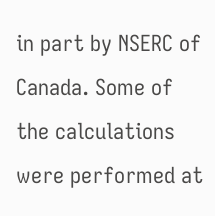in part by NSERC of Canada. Some of the calculations were performed at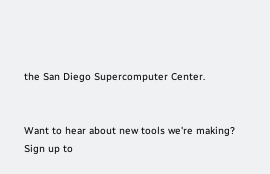the San Diego Supercomputer Center.


Want to hear about new tools we're making? Sign up to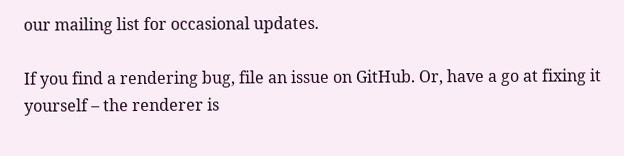our mailing list for occasional updates.

If you find a rendering bug, file an issue on GitHub. Or, have a go at fixing it yourself – the renderer is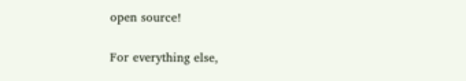open source!

For everything else,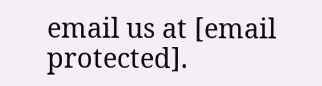email us at [email protected].